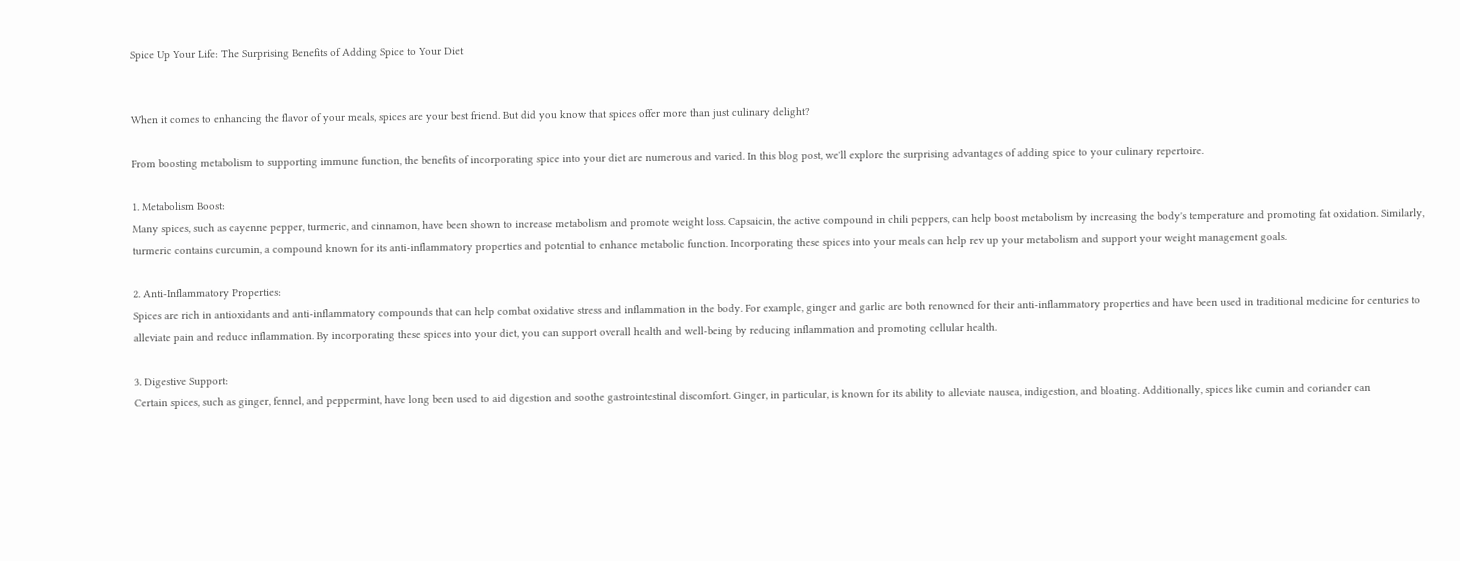Spice Up Your Life: The Surprising Benefits of Adding Spice to Your Diet


When it comes to enhancing the flavor of your meals, spices are your best friend. But did you know that spices offer more than just culinary delight?

From boosting metabolism to supporting immune function, the benefits of incorporating spice into your diet are numerous and varied. In this blog post, we'll explore the surprising advantages of adding spice to your culinary repertoire.

1. Metabolism Boost:
Many spices, such as cayenne pepper, turmeric, and cinnamon, have been shown to increase metabolism and promote weight loss. Capsaicin, the active compound in chili peppers, can help boost metabolism by increasing the body's temperature and promoting fat oxidation. Similarly, turmeric contains curcumin, a compound known for its anti-inflammatory properties and potential to enhance metabolic function. Incorporating these spices into your meals can help rev up your metabolism and support your weight management goals.

2. Anti-Inflammatory Properties:
Spices are rich in antioxidants and anti-inflammatory compounds that can help combat oxidative stress and inflammation in the body. For example, ginger and garlic are both renowned for their anti-inflammatory properties and have been used in traditional medicine for centuries to alleviate pain and reduce inflammation. By incorporating these spices into your diet, you can support overall health and well-being by reducing inflammation and promoting cellular health.

3. Digestive Support:
Certain spices, such as ginger, fennel, and peppermint, have long been used to aid digestion and soothe gastrointestinal discomfort. Ginger, in particular, is known for its ability to alleviate nausea, indigestion, and bloating. Additionally, spices like cumin and coriander can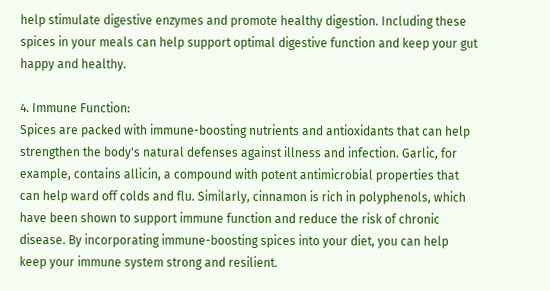help stimulate digestive enzymes and promote healthy digestion. Including these spices in your meals can help support optimal digestive function and keep your gut happy and healthy.

4. Immune Function:
Spices are packed with immune-boosting nutrients and antioxidants that can help strengthen the body's natural defenses against illness and infection. Garlic, for example, contains allicin, a compound with potent antimicrobial properties that can help ward off colds and flu. Similarly, cinnamon is rich in polyphenols, which have been shown to support immune function and reduce the risk of chronic disease. By incorporating immune-boosting spices into your diet, you can help keep your immune system strong and resilient.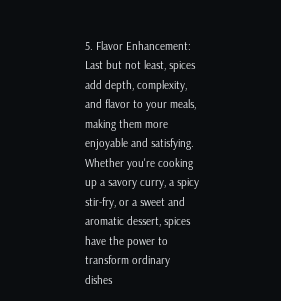5. Flavor Enhancement:
Last but not least, spices add depth, complexity, and flavor to your meals, making them more enjoyable and satisfying. Whether you're cooking up a savory curry, a spicy stir-fry, or a sweet and aromatic dessert, spices have the power to transform ordinary dishes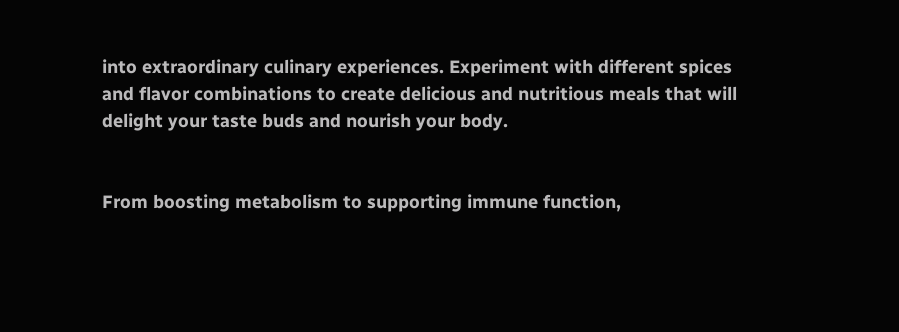into extraordinary culinary experiences. Experiment with different spices and flavor combinations to create delicious and nutritious meals that will delight your taste buds and nourish your body.


From boosting metabolism to supporting immune function,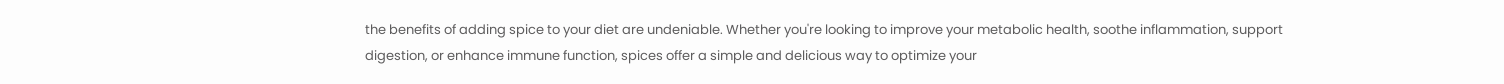the benefits of adding spice to your diet are undeniable. Whether you're looking to improve your metabolic health, soothe inflammation, support digestion, or enhance immune function, spices offer a simple and delicious way to optimize your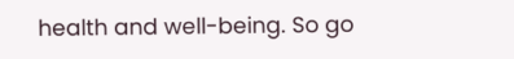health and well-being. So go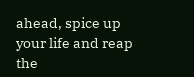ahead, spice up your life and reap the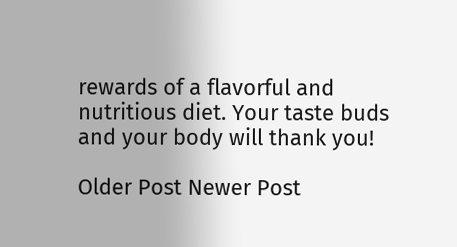rewards of a flavorful and nutritious diet. Your taste buds and your body will thank you!

Older Post Newer Post